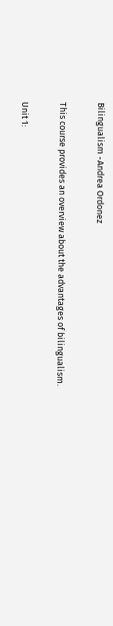Bilingualism -Andrea Ordonez

This course provides an overview about the advantages of bilingualism.

Unit 1: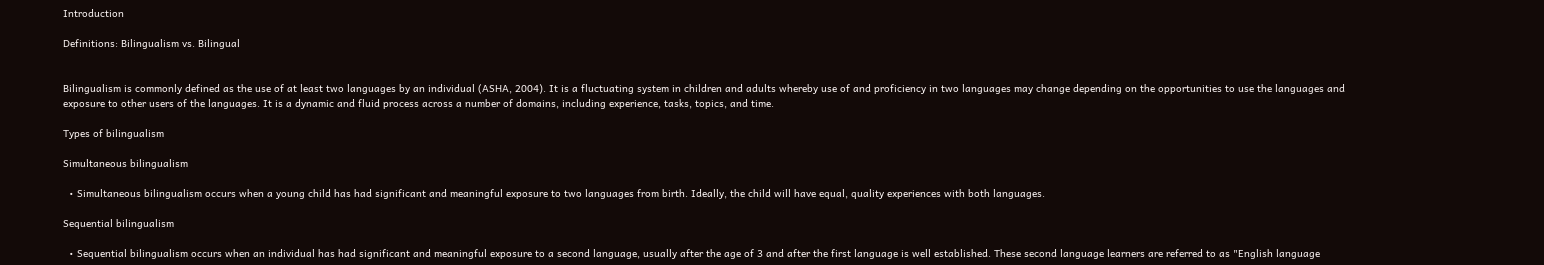Introduction

Definitions: Bilingualism vs. Bilingual


Bilingualism is commonly defined as the use of at least two languages by an individual (ASHA, 2004). It is a fluctuating system in children and adults whereby use of and proficiency in two languages may change depending on the opportunities to use the languages and exposure to other users of the languages. It is a dynamic and fluid process across a number of domains, including experience, tasks, topics, and time.

Types of bilingualism

Simultaneous bilingualism

  • Simultaneous bilingualism occurs when a young child has had significant and meaningful exposure to two languages from birth. Ideally, the child will have equal, quality experiences with both languages.

Sequential bilingualism

  • Sequential bilingualism occurs when an individual has had significant and meaningful exposure to a second language, usually after the age of 3 and after the first language is well established. These second language learners are referred to as "English language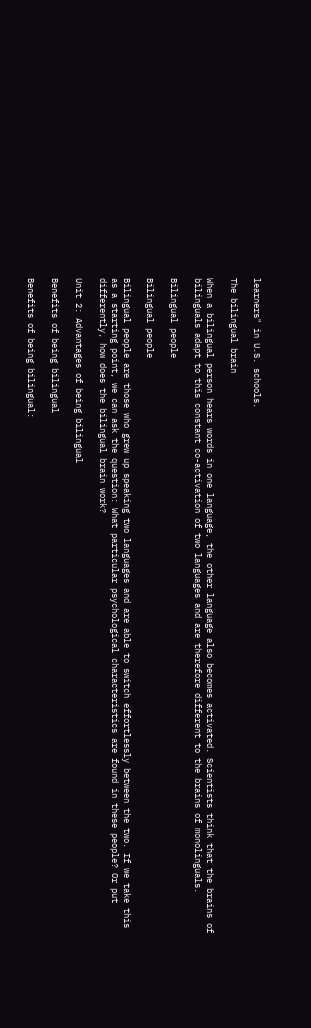learners" in U.S. schools.

The bilingual brain

When a bilingual person hears words in one language, the other language also becomes activated. Scientists think that the brains of bilinguals adapt to this constant co-activation of two languages and are therefore different to the brains of monolinguals.

Bilingual people

Bilingual people

Bilingual people are those who grew up speaking two languages and are able to switch effortlessly between the two. If we take this as a starting point, we can ask the question: What particular psychological characteristics are found in these people? Or put differently, how does the bilingual brain work?

Unit 2: Advantages of being bilingual

Benefits of being bilingual

Benefits of being bilingual: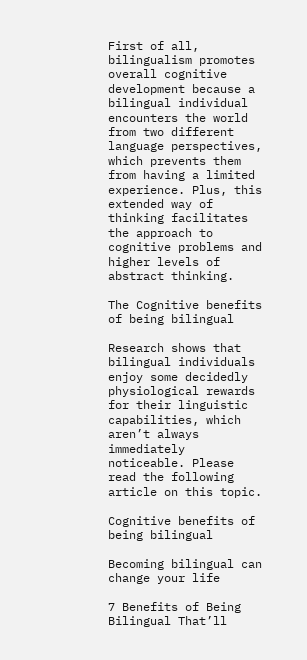First of all, bilingualism promotes overall cognitive development because a bilingual individual encounters the world from two different language perspectives, which prevents them from having a limited experience. Plus, this extended way of thinking facilitates the approach to cognitive problems and higher levels of abstract thinking.

The Cognitive benefits of being bilingual

Research shows that bilingual individuals enjoy some decidedly physiological rewards for their linguistic capabilities, which aren’t always immediately noticeable. Please read the following article on this topic.

Cognitive benefits of being bilingual

Becoming bilingual can change your life

7 Benefits of Being Bilingual That’ll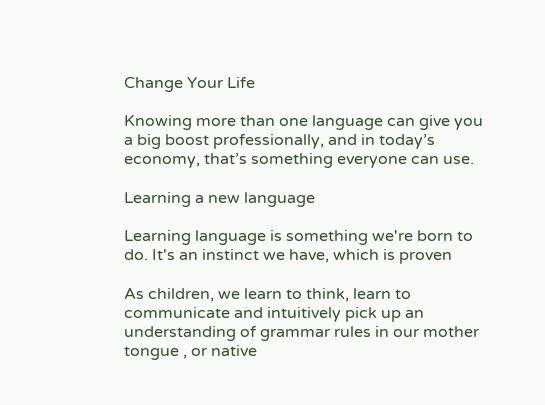Change Your Life

Knowing more than one language can give you a big boost professionally, and in today’s economy, that’s something everyone can use.

Learning a new language

Learning language is something we're born to do. It's an instinct we have, which is proven

As children, we learn to think, learn to communicate and intuitively pick up an understanding of grammar rules in our mother tongue , or native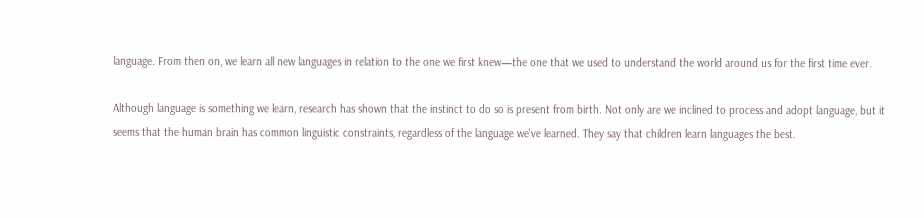language. From then on, we learn all new languages in relation to the one we first knew—the one that we used to understand the world around us for the first time ever.

Although language is something we learn, research has shown that the instinct to do so is present from birth. Not only are we inclined to process and adopt language, but it seems that the human brain has common linguistic constraints, regardless of the language we've learned. They say that children learn languages the best.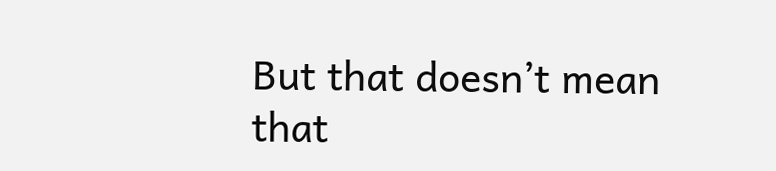But that doesn’t mean that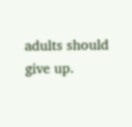adults should give up.